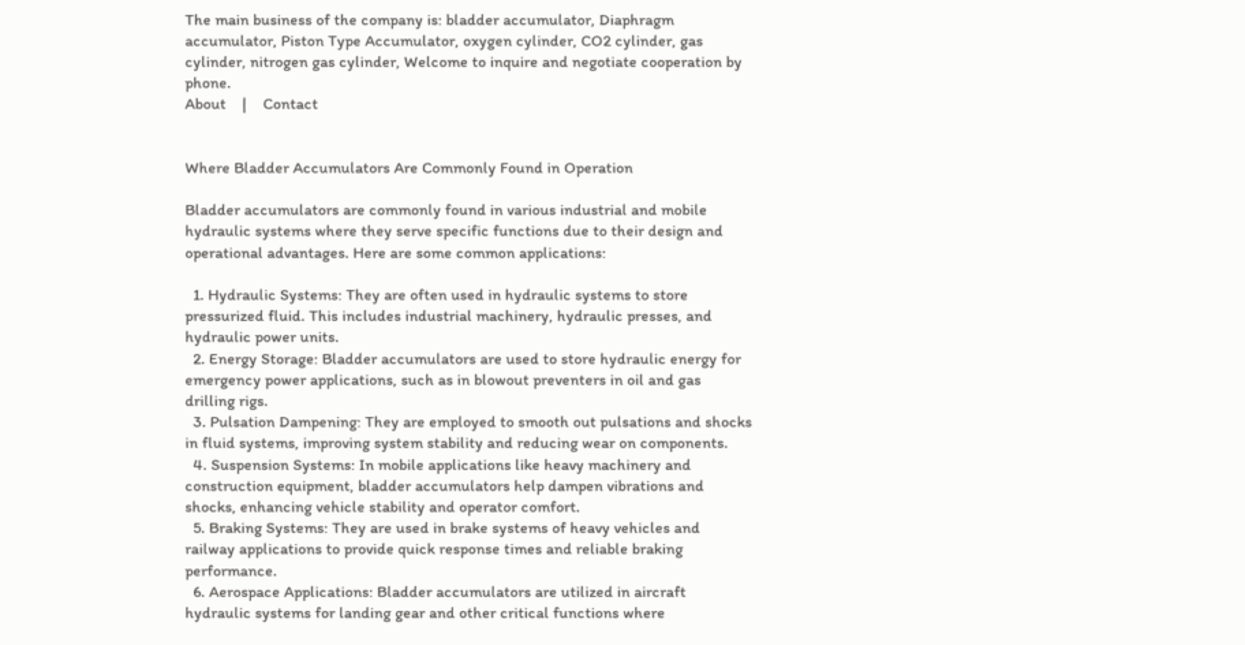The main business of the company is: bladder accumulator, Diaphragm accumulator, Piston Type Accumulator, oxygen cylinder, CO2 cylinder, gas cylinder, nitrogen gas cylinder, Welcome to inquire and negotiate cooperation by phone.
About    |    Contact


Where Bladder Accumulators Are Commonly Found in Operation

Bladder accumulators are commonly found in various industrial and mobile hydraulic systems where they serve specific functions due to their design and operational advantages. Here are some common applications:

  1. Hydraulic Systems: They are often used in hydraulic systems to store pressurized fluid. This includes industrial machinery, hydraulic presses, and hydraulic power units.
  2. Energy Storage: Bladder accumulators are used to store hydraulic energy for emergency power applications, such as in blowout preventers in oil and gas drilling rigs.
  3. Pulsation Dampening: They are employed to smooth out pulsations and shocks in fluid systems, improving system stability and reducing wear on components.
  4. Suspension Systems: In mobile applications like heavy machinery and construction equipment, bladder accumulators help dampen vibrations and shocks, enhancing vehicle stability and operator comfort.
  5. Braking Systems: They are used in brake systems of heavy vehicles and railway applications to provide quick response times and reliable braking performance.
  6. Aerospace Applications: Bladder accumulators are utilized in aircraft hydraulic systems for landing gear and other critical functions where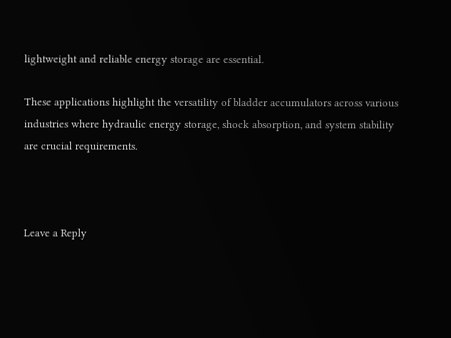lightweight and reliable energy storage are essential.

These applications highlight the versatility of bladder accumulators across various industries where hydraulic energy storage, shock absorption, and system stability are crucial requirements.



Leave a Reply